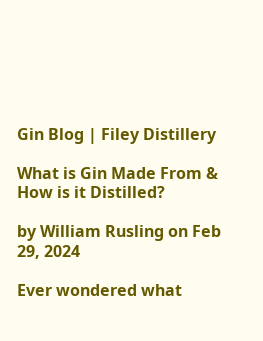Gin Blog | Filey Distillery

What is Gin Made From & How is it Distilled?

by William Rusling on Feb 29, 2024

Ever wondered what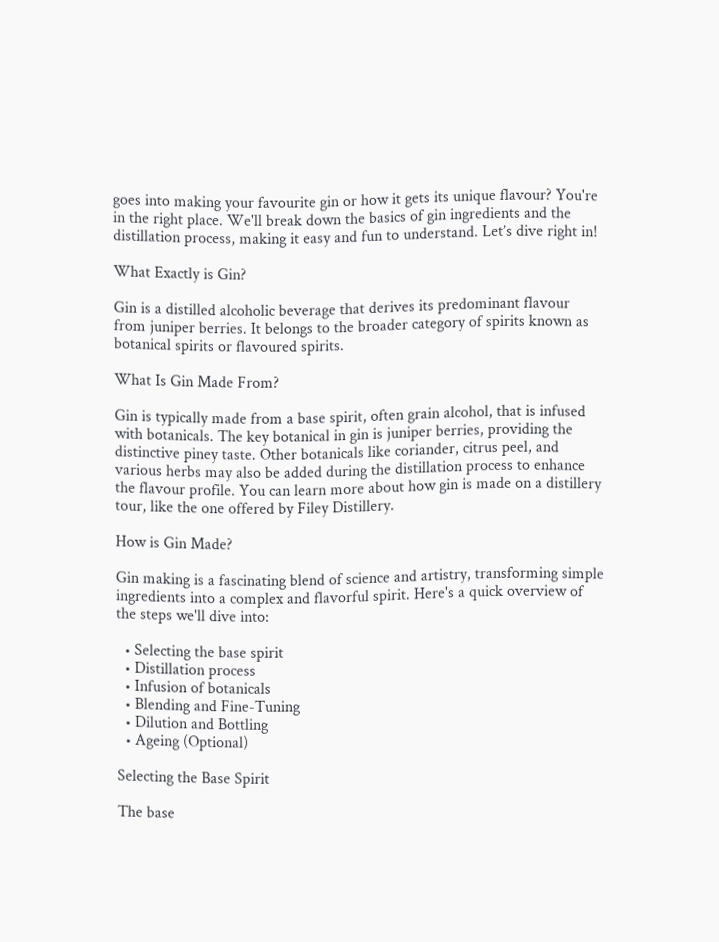goes into making your favourite gin or how it gets its unique flavour? You're in the right place. We'll break down the basics of gin ingredients and the distillation process, making it easy and fun to understand. Let’s dive right in!

What Exactly is Gin?

Gin is a distilled alcoholic beverage that derives its predominant flavour from juniper berries. It belongs to the broader category of spirits known as botanical spirits or flavoured spirits.

What Is Gin Made From?

Gin is typically made from a base spirit, often grain alcohol, that is infused with botanicals. The key botanical in gin is juniper berries, providing the distinctive piney taste. Other botanicals like coriander, citrus peel, and various herbs may also be added during the distillation process to enhance the flavour profile. You can learn more about how gin is made on a distillery tour, like the one offered by Filey Distillery.

How is Gin Made?

Gin making is a fascinating blend of science and artistry, transforming simple ingredients into a complex and flavorful spirit. Here's a quick overview of the steps we'll dive into:

  • Selecting the base spirit
  • Distillation process
  • Infusion of botanicals
  • Blending and Fine-Tuning
  • Dilution and Bottling
  • Ageing (Optional)

Selecting the Base Spirit

The base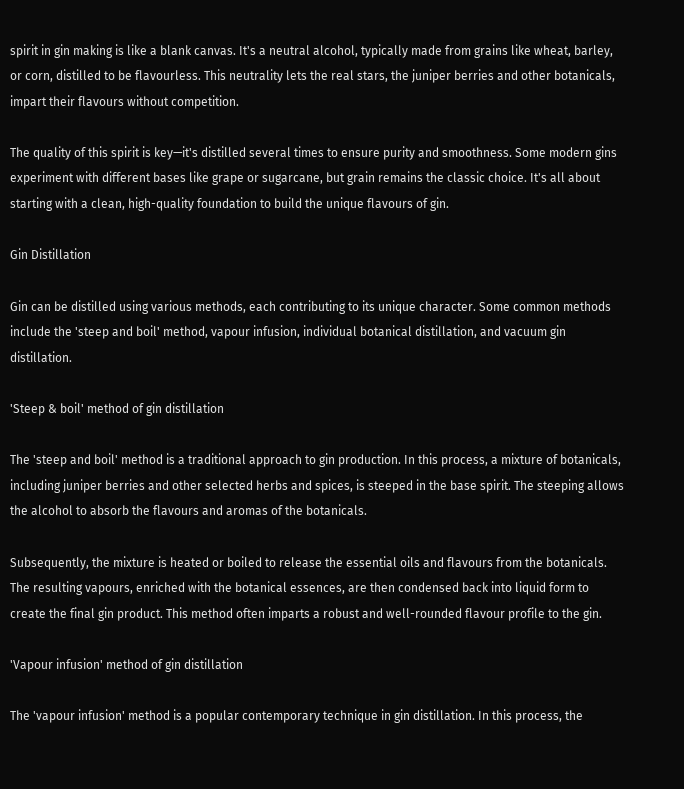spirit in gin making is like a blank canvas. It's a neutral alcohol, typically made from grains like wheat, barley, or corn, distilled to be flavourless. This neutrality lets the real stars, the juniper berries and other botanicals, impart their flavours without competition.

The quality of this spirit is key—it's distilled several times to ensure purity and smoothness. Some modern gins experiment with different bases like grape or sugarcane, but grain remains the classic choice. It's all about starting with a clean, high-quality foundation to build the unique flavours of gin.

Gin Distillation

Gin can be distilled using various methods, each contributing to its unique character. Some common methods include the 'steep and boil' method, vapour infusion, individual botanical distillation, and vacuum gin distillation.

'Steep & boil' method of gin distillation

The 'steep and boil' method is a traditional approach to gin production. In this process, a mixture of botanicals, including juniper berries and other selected herbs and spices, is steeped in the base spirit. The steeping allows the alcohol to absorb the flavours and aromas of the botanicals.

Subsequently, the mixture is heated or boiled to release the essential oils and flavours from the botanicals. The resulting vapours, enriched with the botanical essences, are then condensed back into liquid form to create the final gin product. This method often imparts a robust and well-rounded flavour profile to the gin.

'Vapour infusion' method of gin distillation

The 'vapour infusion' method is a popular contemporary technique in gin distillation. In this process, the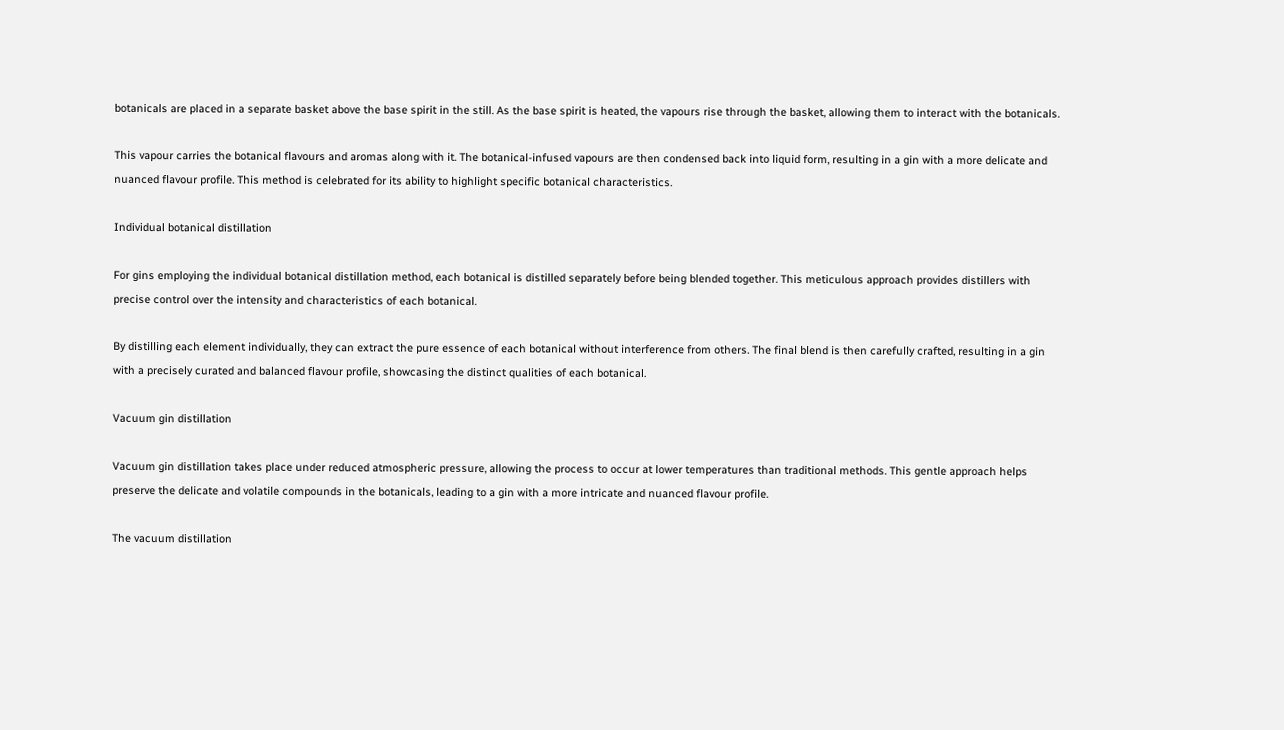botanicals are placed in a separate basket above the base spirit in the still. As the base spirit is heated, the vapours rise through the basket, allowing them to interact with the botanicals.

This vapour carries the botanical flavours and aromas along with it. The botanical-infused vapours are then condensed back into liquid form, resulting in a gin with a more delicate and nuanced flavour profile. This method is celebrated for its ability to highlight specific botanical characteristics.

Individual botanical distillation

For gins employing the individual botanical distillation method, each botanical is distilled separately before being blended together. This meticulous approach provides distillers with precise control over the intensity and characteristics of each botanical.

By distilling each element individually, they can extract the pure essence of each botanical without interference from others. The final blend is then carefully crafted, resulting in a gin with a precisely curated and balanced flavour profile, showcasing the distinct qualities of each botanical.

Vacuum gin distillation

Vacuum gin distillation takes place under reduced atmospheric pressure, allowing the process to occur at lower temperatures than traditional methods. This gentle approach helps preserve the delicate and volatile compounds in the botanicals, leading to a gin with a more intricate and nuanced flavour profile.

The vacuum distillation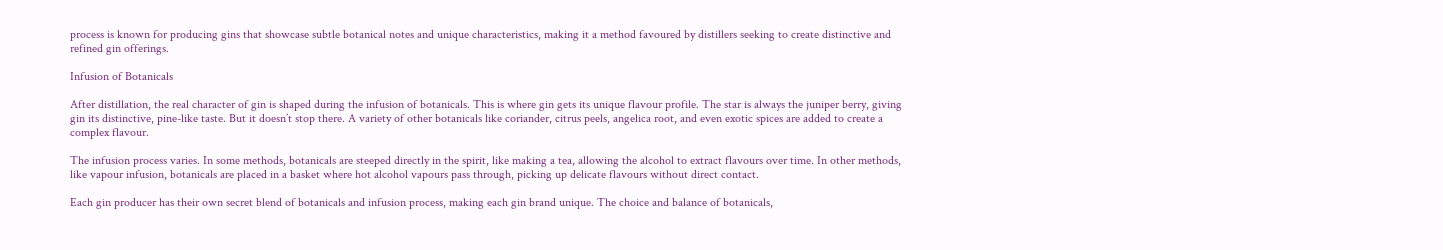process is known for producing gins that showcase subtle botanical notes and unique characteristics, making it a method favoured by distillers seeking to create distinctive and refined gin offerings.

Infusion of Botanicals

After distillation, the real character of gin is shaped during the infusion of botanicals. This is where gin gets its unique flavour profile. The star is always the juniper berry, giving gin its distinctive, pine-like taste. But it doesn’t stop there. A variety of other botanicals like coriander, citrus peels, angelica root, and even exotic spices are added to create a complex flavour.

The infusion process varies. In some methods, botanicals are steeped directly in the spirit, like making a tea, allowing the alcohol to extract flavours over time. In other methods, like vapour infusion, botanicals are placed in a basket where hot alcohol vapours pass through, picking up delicate flavours without direct contact.

Each gin producer has their own secret blend of botanicals and infusion process, making each gin brand unique. The choice and balance of botanicals,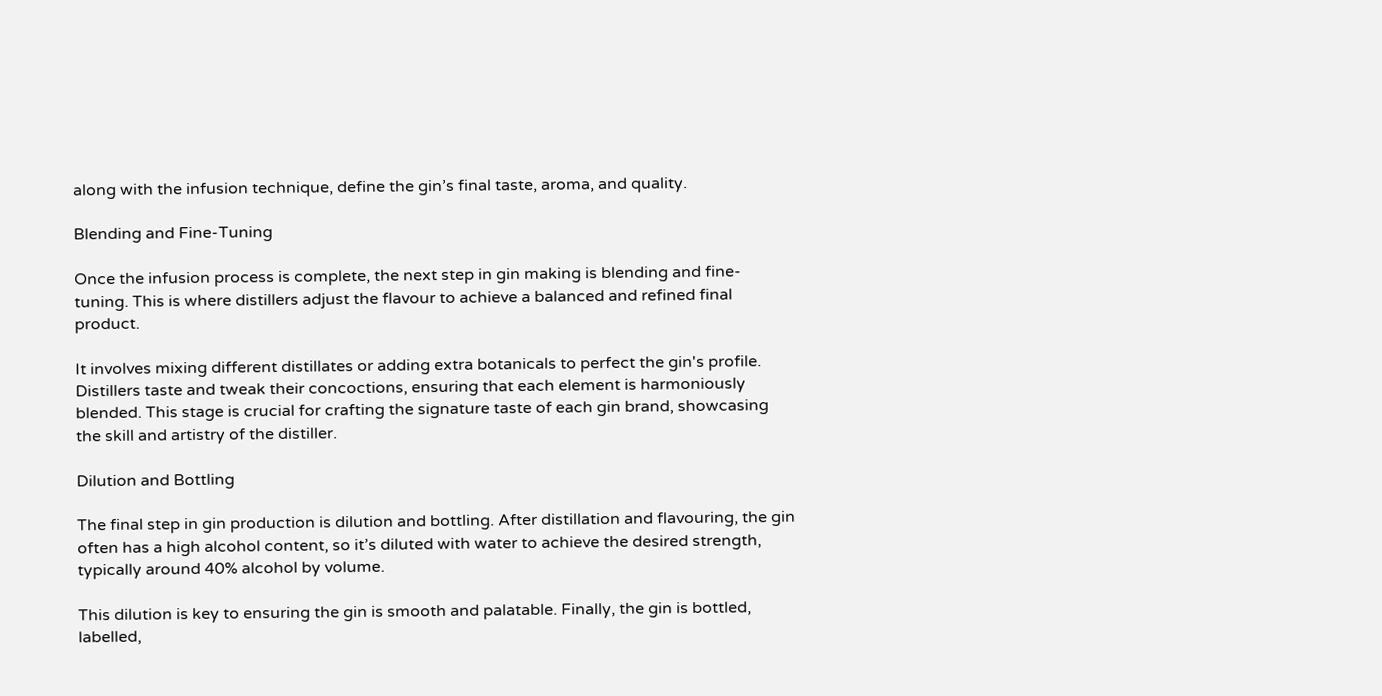along with the infusion technique, define the gin’s final taste, aroma, and quality.

Blending and Fine-Tuning

Once the infusion process is complete, the next step in gin making is blending and fine-tuning. This is where distillers adjust the flavour to achieve a balanced and refined final product.

It involves mixing different distillates or adding extra botanicals to perfect the gin's profile. Distillers taste and tweak their concoctions, ensuring that each element is harmoniously blended. This stage is crucial for crafting the signature taste of each gin brand, showcasing the skill and artistry of the distiller.

Dilution and Bottling

The final step in gin production is dilution and bottling. After distillation and flavouring, the gin often has a high alcohol content, so it’s diluted with water to achieve the desired strength, typically around 40% alcohol by volume.

This dilution is key to ensuring the gin is smooth and palatable. Finally, the gin is bottled, labelled,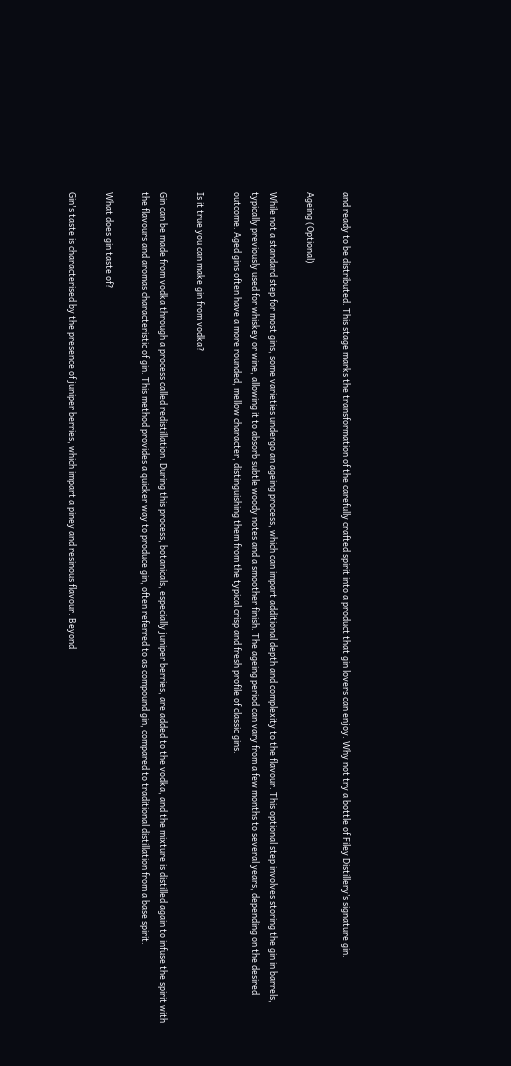and ready to be distributed. This stage marks the transformation of the carefully crafted spirit into a product that gin lovers can enjoy. Why not try a bottle of Filey Distillery’s signature gin.

Ageing (Optional)

While not a standard step for most gins, some varieties undergo an ageing process, which can impart additional depth and complexity to the flavour. This optional step involves storing the gin in barrels, typically previously used for whiskey or wine, allowing it to absorb subtle woody notes and a smoother finish. The ageing period can vary from a few months to several years, depending on the desired outcome. Aged gins often have a more rounded, mellow character, distinguishing them from the typical crisp and fresh profile of classic gins.

Is it true you can make gin from vodka?

Gin can be made from vodka through a process called redistillation. During this process, botanicals, especially juniper berries, are added to the vodka, and the mixture is distilled again to infuse the spirit with the flavours and aromas characteristic of gin. This method provides a quicker way to produce gin, often referred to as compound gin, compared to traditional distillation from a base spirit.

What does gin taste of?

Gin's taste is characterised by the presence of juniper berries, which impart a piney and resinous flavour. Beyond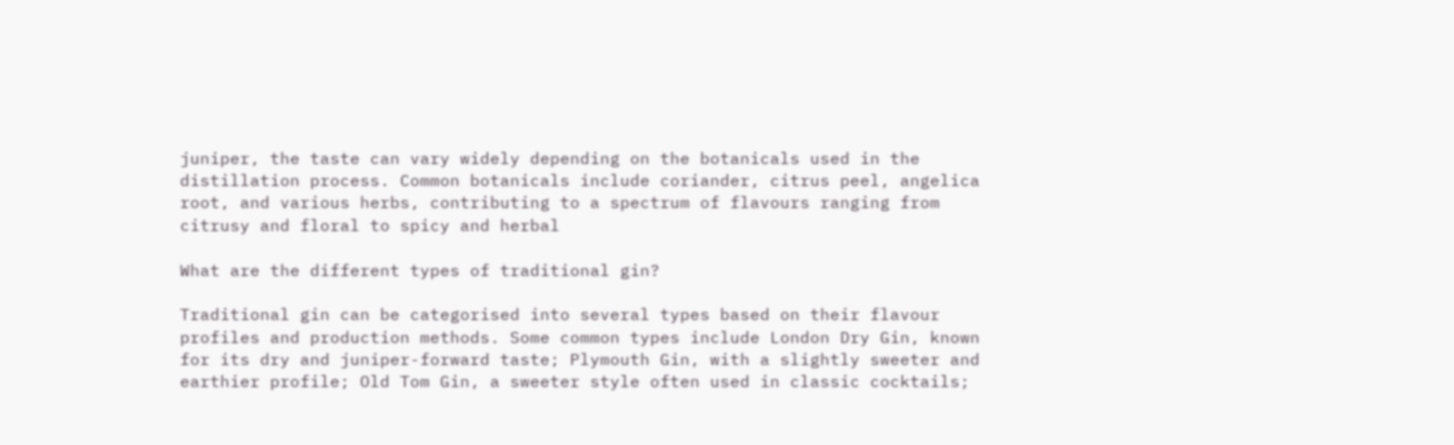juniper, the taste can vary widely depending on the botanicals used in the distillation process. Common botanicals include coriander, citrus peel, angelica root, and various herbs, contributing to a spectrum of flavours ranging from citrusy and floral to spicy and herbal

What are the different types of traditional gin?

Traditional gin can be categorised into several types based on their flavour profiles and production methods. Some common types include London Dry Gin, known for its dry and juniper-forward taste; Plymouth Gin, with a slightly sweeter and earthier profile; Old Tom Gin, a sweeter style often used in classic cocktails;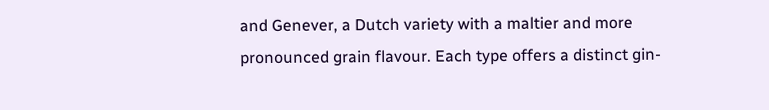and Genever, a Dutch variety with a maltier and more pronounced grain flavour. Each type offers a distinct gin-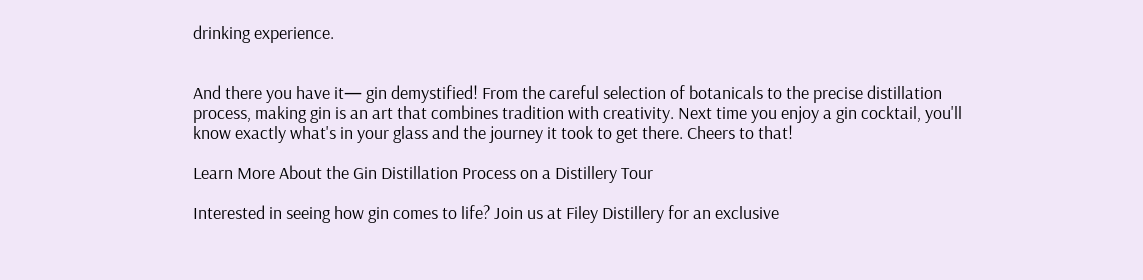drinking experience.


And there you have it— gin demystified! From the careful selection of botanicals to the precise distillation process, making gin is an art that combines tradition with creativity. Next time you enjoy a gin cocktail, you'll know exactly what's in your glass and the journey it took to get there. Cheers to that!

Learn More About the Gin Distillation Process on a Distillery Tour

Interested in seeing how gin comes to life? Join us at Filey Distillery for an exclusive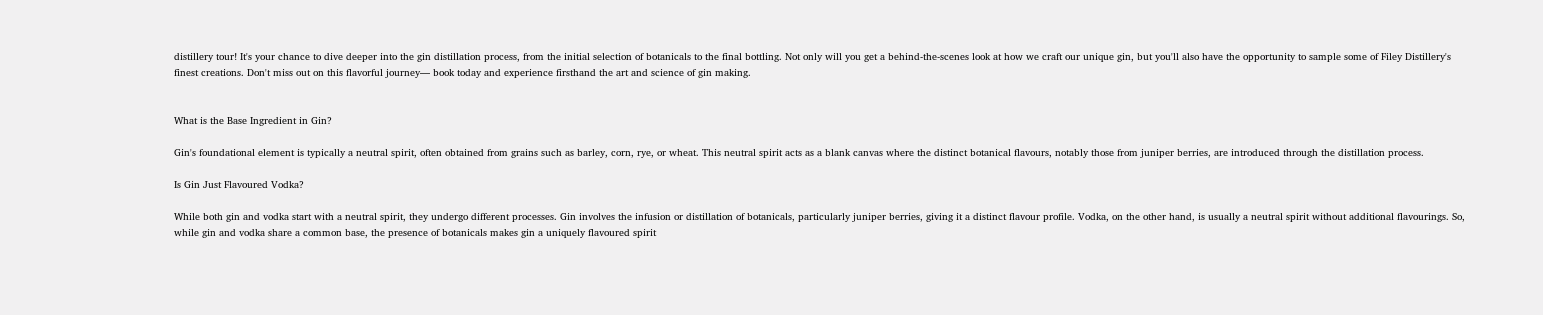distillery tour! It's your chance to dive deeper into the gin distillation process, from the initial selection of botanicals to the final bottling. Not only will you get a behind-the-scenes look at how we craft our unique gin, but you'll also have the opportunity to sample some of Filey Distillery's finest creations. Don't miss out on this flavorful journey— book today and experience firsthand the art and science of gin making.


What is the Base Ingredient in Gin?

Gin's foundational element is typically a neutral spirit, often obtained from grains such as barley, corn, rye, or wheat. This neutral spirit acts as a blank canvas where the distinct botanical flavours, notably those from juniper berries, are introduced through the distillation process.

Is Gin Just Flavoured Vodka?

While both gin and vodka start with a neutral spirit, they undergo different processes. Gin involves the infusion or distillation of botanicals, particularly juniper berries, giving it a distinct flavour profile. Vodka, on the other hand, is usually a neutral spirit without additional flavourings. So, while gin and vodka share a common base, the presence of botanicals makes gin a uniquely flavoured spirit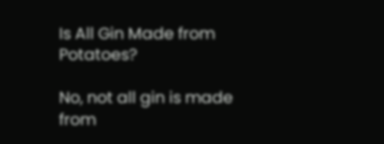Is All Gin Made from Potatoes?

No, not all gin is made from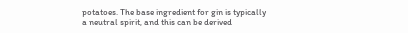potatoes. The base ingredient for gin is typically a neutral spirit, and this can be derived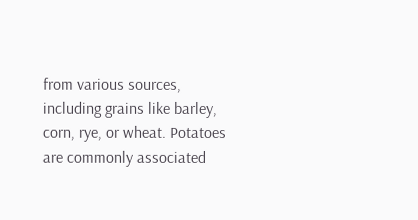from various sources, including grains like barley, corn, rye, or wheat. Potatoes are commonly associated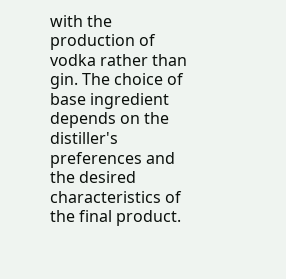with the production of vodka rather than gin. The choice of base ingredient depends on the distiller's preferences and the desired characteristics of the final product.